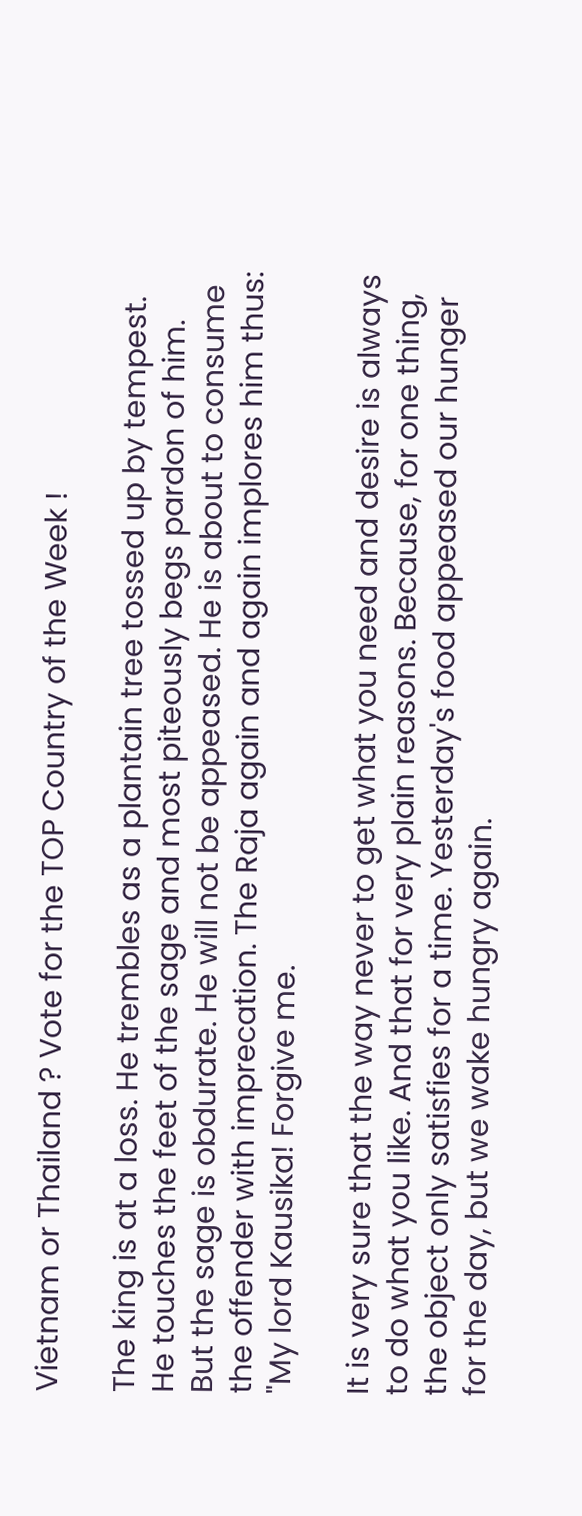Vietnam or Thailand ? Vote for the TOP Country of the Week !

The king is at a loss. He trembles as a plantain tree tossed up by tempest. He touches the feet of the sage and most piteously begs pardon of him. But the sage is obdurate. He will not be appeased. He is about to consume the offender with imprecation. The Raja again and again implores him thus: "My lord Kausika! Forgive me.

It is very sure that the way never to get what you need and desire is always to do what you like. And that for very plain reasons. Because, for one thing, the object only satisfies for a time. Yesterday's food appeased our hunger for the day, but we wake hungry again.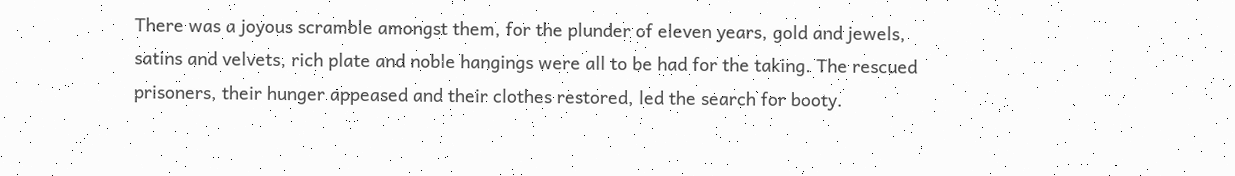There was a joyous scramble amongst them, for the plunder of eleven years, gold and jewels, satins and velvets, rich plate and noble hangings were all to be had for the taking. The rescued prisoners, their hunger appeased and their clothes restored, led the search for booty.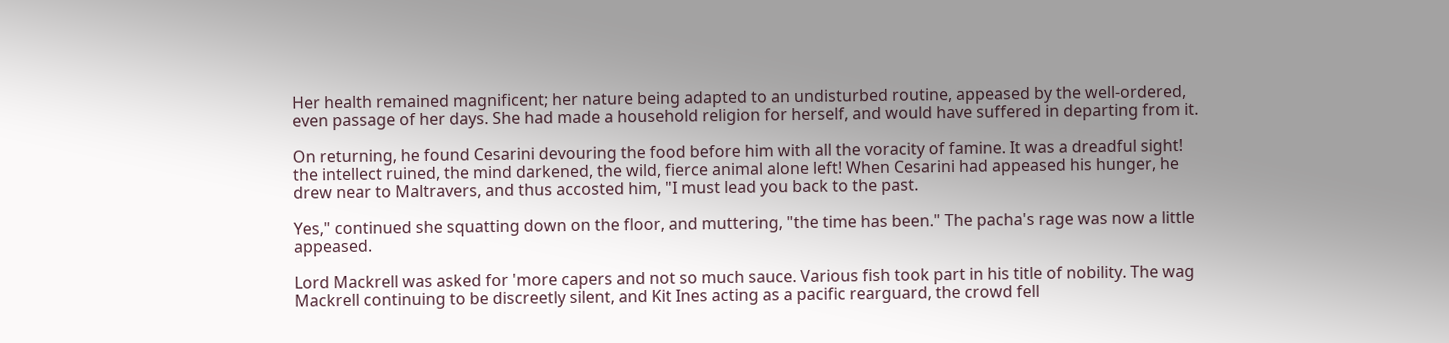Her health remained magnificent; her nature being adapted to an undisturbed routine, appeased by the well-ordered, even passage of her days. She had made a household religion for herself, and would have suffered in departing from it.

On returning, he found Cesarini devouring the food before him with all the voracity of famine. It was a dreadful sight! the intellect ruined, the mind darkened, the wild, fierce animal alone left! When Cesarini had appeased his hunger, he drew near to Maltravers, and thus accosted him, "I must lead you back to the past.

Yes," continued she squatting down on the floor, and muttering, "the time has been." The pacha's rage was now a little appeased.

Lord Mackrell was asked for 'more capers and not so much sauce. Various fish took part in his title of nobility. The wag Mackrell continuing to be discreetly silent, and Kit Ines acting as a pacific rearguard, the crowd fell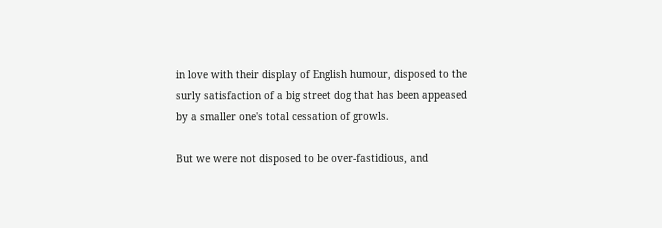in love with their display of English humour, disposed to the surly satisfaction of a big street dog that has been appeased by a smaller one's total cessation of growls.

But we were not disposed to be over-fastidious, and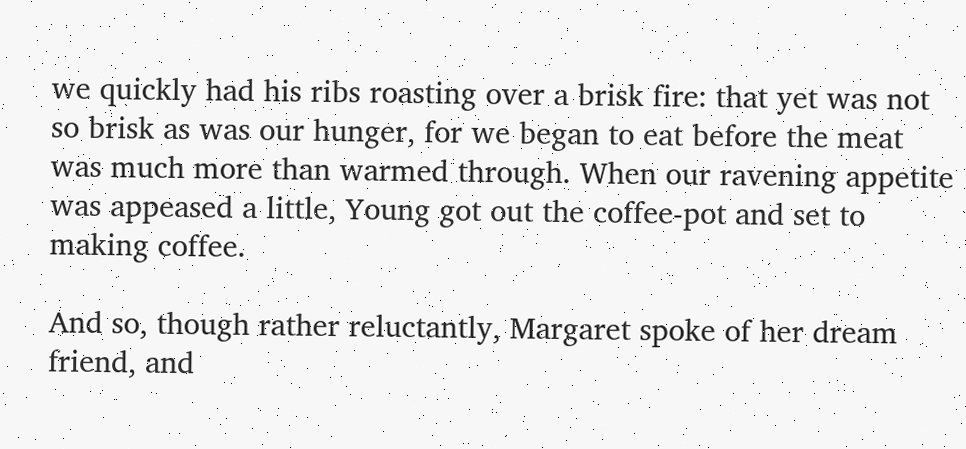we quickly had his ribs roasting over a brisk fire: that yet was not so brisk as was our hunger, for we began to eat before the meat was much more than warmed through. When our ravening appetite was appeased a little, Young got out the coffee-pot and set to making coffee.

And so, though rather reluctantly, Margaret spoke of her dream friend, and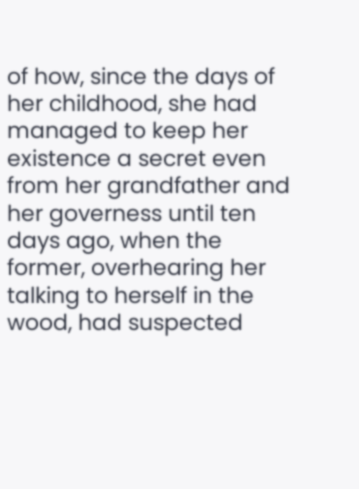of how, since the days of her childhood, she had managed to keep her existence a secret even from her grandfather and her governess until ten days ago, when the former, overhearing her talking to herself in the wood, had suspected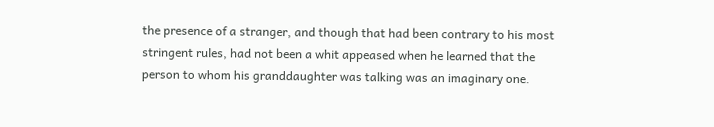the presence of a stranger, and though that had been contrary to his most stringent rules, had not been a whit appeased when he learned that the person to whom his granddaughter was talking was an imaginary one.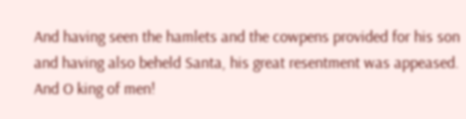And having seen the hamlets and the cowpens provided for his son and having also beheld Santa, his great resentment was appeased. And O king of men!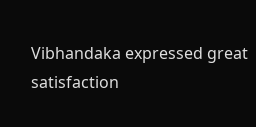Vibhandaka expressed great satisfaction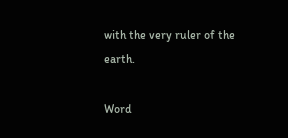with the very ruler of the earth.

Word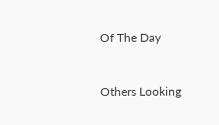Of The Day


Others Looking